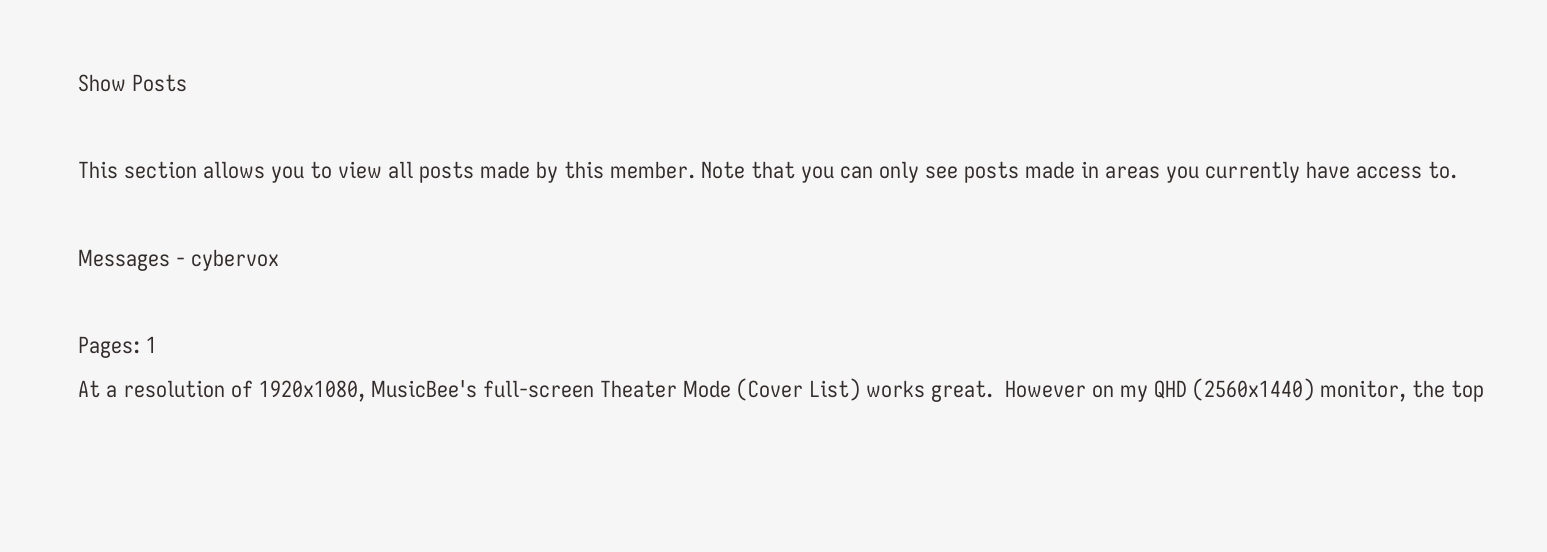Show Posts

This section allows you to view all posts made by this member. Note that you can only see posts made in areas you currently have access to.

Messages - cybervox

Pages: 1
At a resolution of 1920x1080, MusicBee's full-screen Theater Mode (Cover List) works great.  However on my QHD (2560x1440) monitor, the top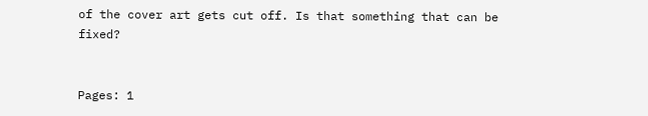of the cover art gets cut off. Is that something that can be fixed?


Pages: 1